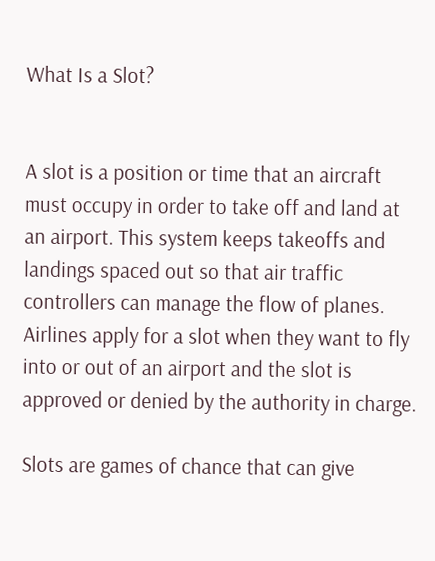What Is a Slot?


A slot is a position or time that an aircraft must occupy in order to take off and land at an airport. This system keeps takeoffs and landings spaced out so that air traffic controllers can manage the flow of planes. Airlines apply for a slot when they want to fly into or out of an airport and the slot is approved or denied by the authority in charge.

Slots are games of chance that can give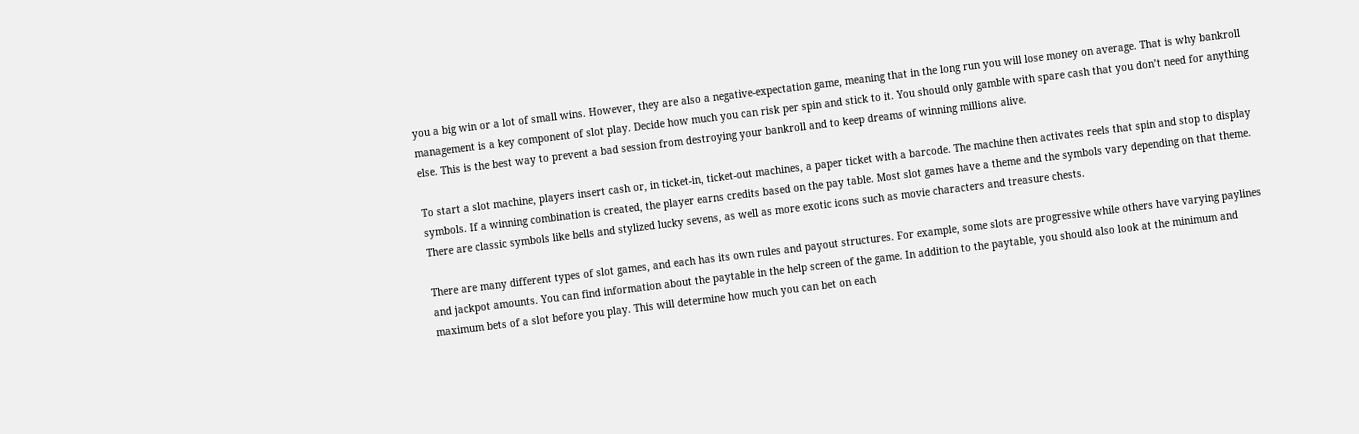you a big win or a lot of small wins. However, they are also a negative-expectation game, meaning that in the long run you will lose money on average. That is why bankroll management is a key component of slot play. Decide how much you can risk per spin and stick to it. You should only gamble with spare cash that you don’t need for anything else. This is the best way to prevent a bad session from destroying your bankroll and to keep dreams of winning millions alive.

To start a slot machine, players insert cash or, in ticket-in, ticket-out machines, a paper ticket with a barcode. The machine then activates reels that spin and stop to display symbols. If a winning combination is created, the player earns credits based on the pay table. Most slot games have a theme and the symbols vary depending on that theme. There are classic symbols like bells and stylized lucky sevens, as well as more exotic icons such as movie characters and treasure chests.

There are many different types of slot games, and each has its own rules and payout structures. For example, some slots are progressive while others have varying paylines and jackpot amounts. You can find information about the paytable in the help screen of the game. In addition to the paytable, you should also look at the minimum and maximum bets of a slot before you play. This will determine how much you can bet on each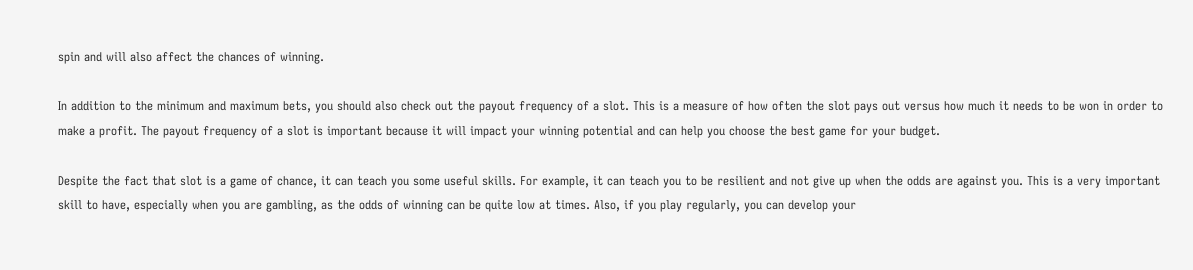spin and will also affect the chances of winning.

In addition to the minimum and maximum bets, you should also check out the payout frequency of a slot. This is a measure of how often the slot pays out versus how much it needs to be won in order to make a profit. The payout frequency of a slot is important because it will impact your winning potential and can help you choose the best game for your budget.

Despite the fact that slot is a game of chance, it can teach you some useful skills. For example, it can teach you to be resilient and not give up when the odds are against you. This is a very important skill to have, especially when you are gambling, as the odds of winning can be quite low at times. Also, if you play regularly, you can develop your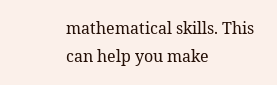mathematical skills. This can help you make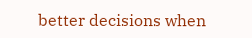better decisions when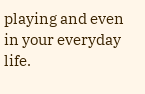playing and even in your everyday life.